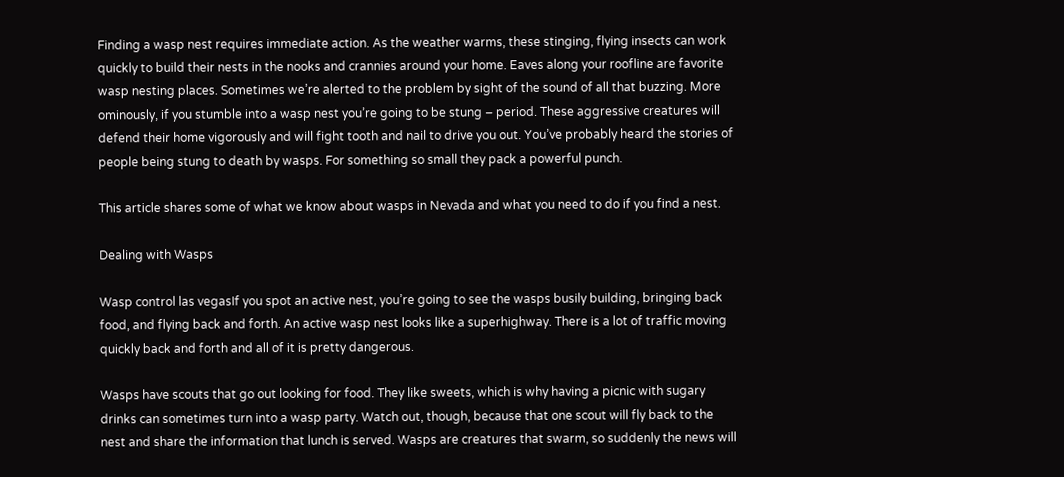Finding a wasp nest requires immediate action. As the weather warms, these stinging, flying insects can work quickly to build their nests in the nooks and crannies around your home. Eaves along your roofline are favorite wasp nesting places. Sometimes we’re alerted to the problem by sight of the sound of all that buzzing. More ominously, if you stumble into a wasp nest you’re going to be stung – period. These aggressive creatures will defend their home vigorously and will fight tooth and nail to drive you out. You’ve probably heard the stories of people being stung to death by wasps. For something so small they pack a powerful punch.

This article shares some of what we know about wasps in Nevada and what you need to do if you find a nest.

Dealing with Wasps

Wasp control las vegasIf you spot an active nest, you’re going to see the wasps busily building, bringing back food, and flying back and forth. An active wasp nest looks like a superhighway. There is a lot of traffic moving quickly back and forth and all of it is pretty dangerous.

Wasps have scouts that go out looking for food. They like sweets, which is why having a picnic with sugary drinks can sometimes turn into a wasp party. Watch out, though, because that one scout will fly back to the nest and share the information that lunch is served. Wasps are creatures that swarm, so suddenly the news will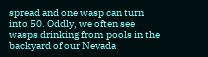spread and one wasp can turn into 50. Oddly, we often see wasps drinking from pools in the backyard of our Nevada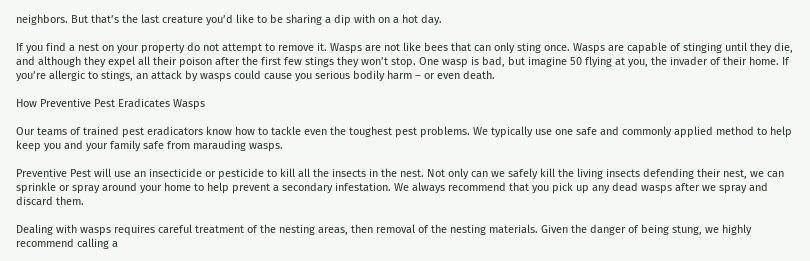neighbors. But that’s the last creature you’d like to be sharing a dip with on a hot day.

If you find a nest on your property do not attempt to remove it. Wasps are not like bees that can only sting once. Wasps are capable of stinging until they die, and although they expel all their poison after the first few stings they won’t stop. One wasp is bad, but imagine 50 flying at you, the invader of their home. If you’re allergic to stings, an attack by wasps could cause you serious bodily harm – or even death.

How Preventive Pest Eradicates Wasps

Our teams of trained pest eradicators know how to tackle even the toughest pest problems. We typically use one safe and commonly applied method to help keep you and your family safe from marauding wasps.

Preventive Pest will use an insecticide or pesticide to kill all the insects in the nest. Not only can we safely kill the living insects defending their nest, we can sprinkle or spray around your home to help prevent a secondary infestation. We always recommend that you pick up any dead wasps after we spray and discard them.

Dealing with wasps requires careful treatment of the nesting areas, then removal of the nesting materials. Given the danger of being stung, we highly recommend calling a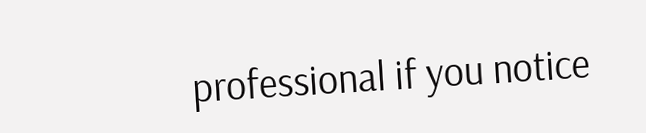professional if you notice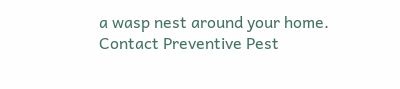a wasp nest around your home. Contact Preventive Pest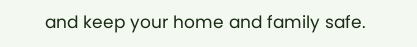and keep your home and family safe.